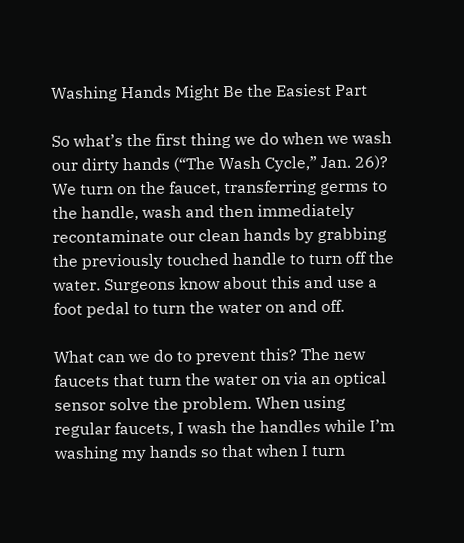Washing Hands Might Be the Easiest Part

So what’s the first thing we do when we wash our dirty hands (“The Wash Cycle,” Jan. 26)? We turn on the faucet, transferring germs to the handle, wash and then immediately recontaminate our clean hands by grabbing the previously touched handle to turn off the water. Surgeons know about this and use a foot pedal to turn the water on and off.

What can we do to prevent this? The new faucets that turn the water on via an optical sensor solve the problem. When using regular faucets, I wash the handles while I’m washing my hands so that when I turn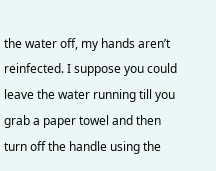the water off, my hands aren’t reinfected. I suppose you could leave the water running till you grab a paper towel and then turn off the handle using the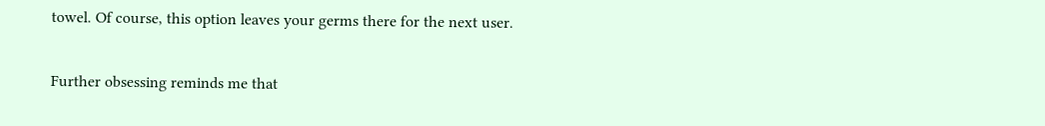towel. Of course, this option leaves your germs there for the next user.

Further obsessing reminds me that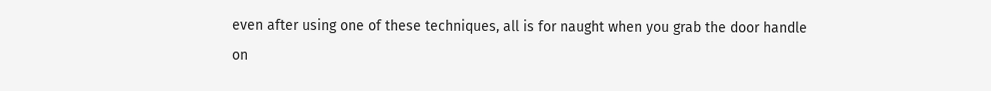even after using one of these techniques, all is for naught when you grab the door handle on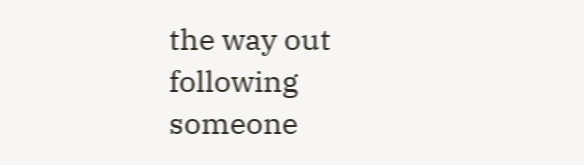the way out following someone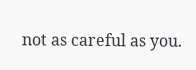not as careful as you.